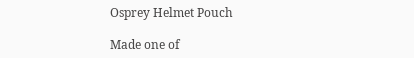Osprey Helmet Pouch

Made one of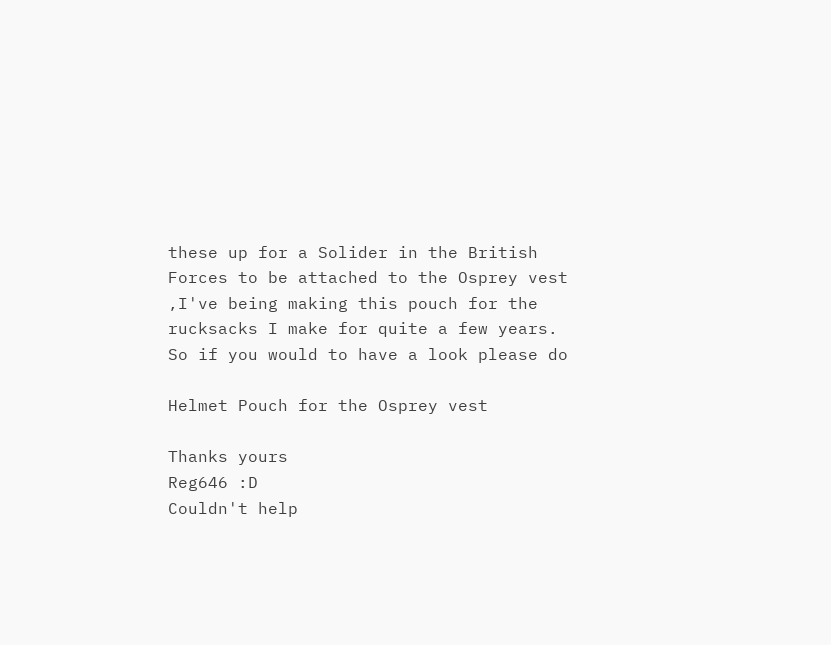these up for a Solider in the British Forces to be attached to the Osprey vest ,I've being making this pouch for the rucksacks I make for quite a few years.
So if you would to have a look please do

Helmet Pouch for the Osprey vest

Thanks yours
Reg646 :D
Couldn't help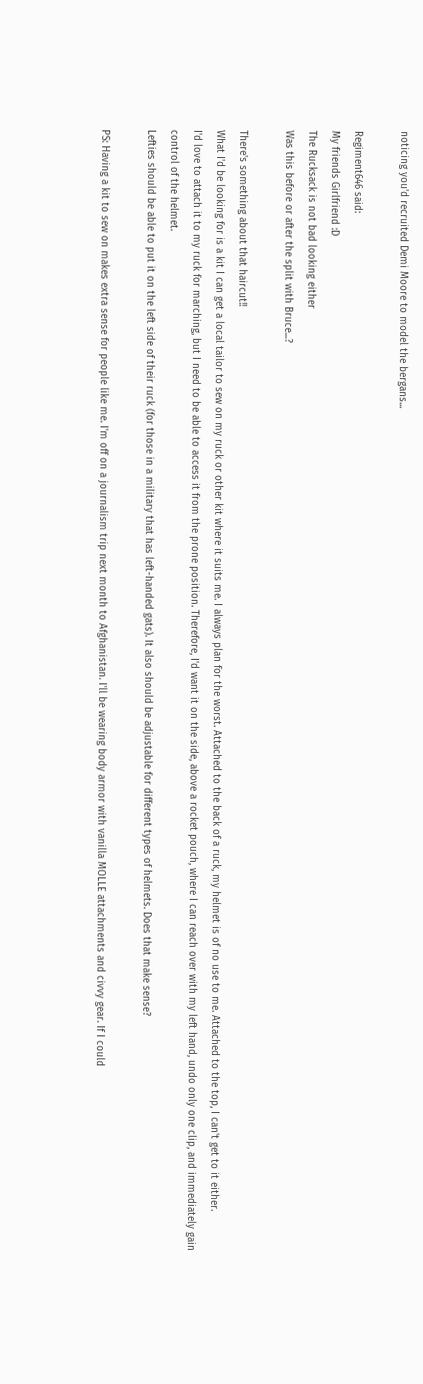noticing you'd recruited Demi Moore to model the bergans...

Regiment646 said:
My friends Girlfriend :D
The Rucksack is not bad looking either
Was this before or after the split with Bruce...?

There's something about that haircut!!
What I'd be looking for is a kit I can get a local tailor to sew on my ruck or other kit where it suits me. I always plan for the worst. Attached to the back of a ruck, my helmet is of no use to me. Attached to the top, I can't get to it either.
I'd love to attach it to my ruck for marching, but I need to be able to access it from the prone position. Therefore, I'd want it on the side, above a rocket pouch, where I can reach over with my left hand, undo only one clip, and immediately gain control of the helmet.
Lefties should be able to put it on the left side of their ruck (for those in a military that has left-handed gats). It also should be adjustable for different types of helmets. Does that make sense?

PS: Having a kit to sew on makes extra sense for people like me. I'm off on a journalism trip next month to Afghanistan. I'll be wearing body armor with vanilla MOLLE attachments and civvy gear. If I could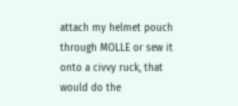attach my helmet pouch through MOLLE or sew it onto a civvy ruck, that would do the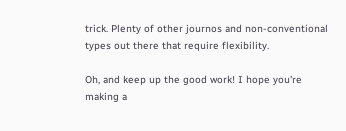trick. Plenty of other journos and non-conventional types out there that require flexibility.

Oh, and keep up the good work! I hope you're making a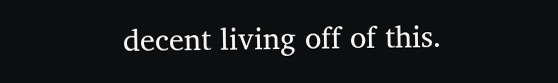decent living off of this.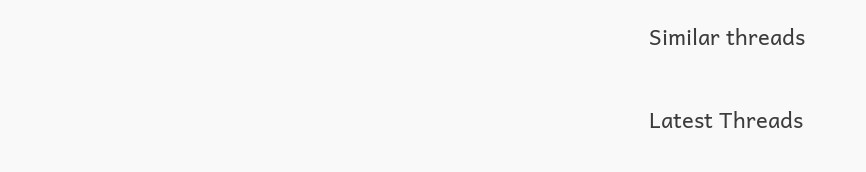Similar threads

Latest Threads